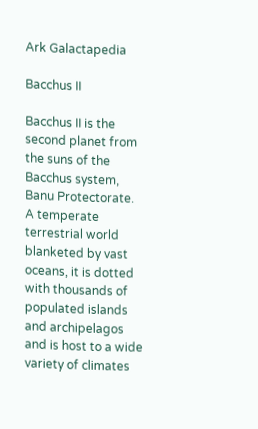Ark Galactapedia

Bacchus II

Bacchus II is the second planet from the suns of the Bacchus system, Banu Protectorate. A temperate terrestrial world blanketed by vast oceans, it is dotted with thousands of populated islands and archipelagos and is host to a wide variety of climates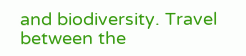and biodiversity. Travel between the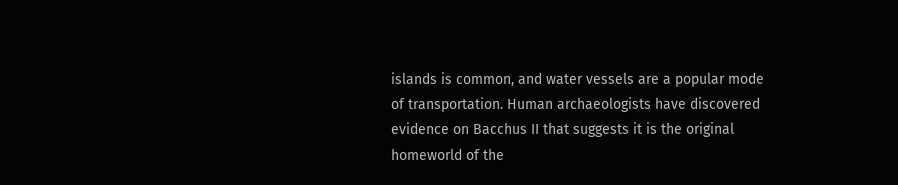islands is common, and water vessels are a popular mode of transportation. Human archaeologists have discovered evidence on Bacchus II that suggests it is the original homeworld of the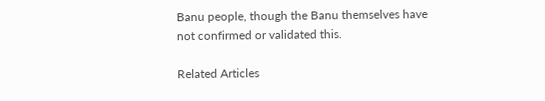Banu people, though the Banu themselves have not confirmed or validated this.

Related Articles